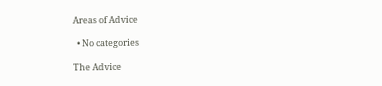Areas of Advice

  • No categories

The Advice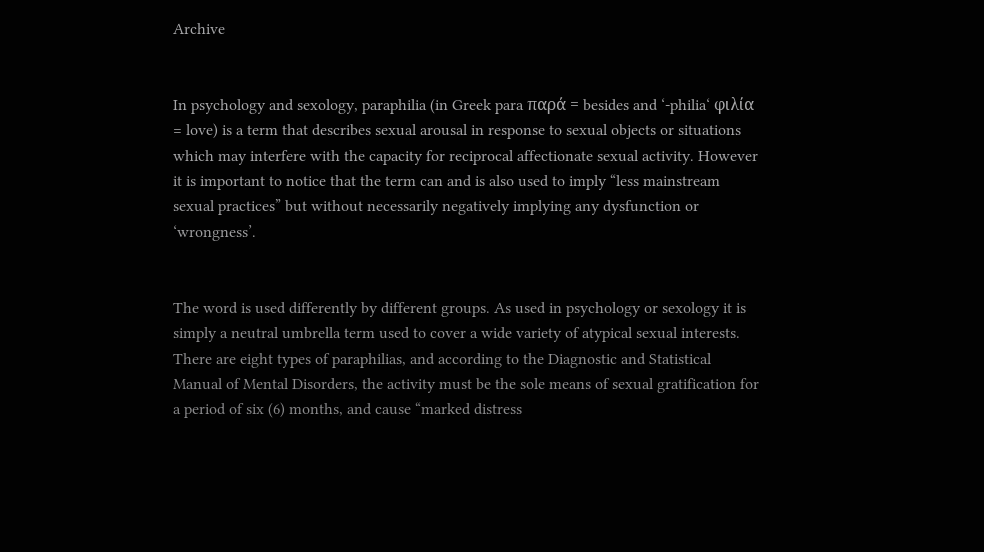Archive


In psychology and sexology, paraphilia (in Greek para παρά = besides and ‘-philia‘ φιλία = love) is a term that describes sexual arousal in response to sexual objects or situations which may interfere with the capacity for reciprocal affectionate sexual activity. However it is important to notice that the term can and is also used to imply “less mainstream sexual practices” but without necessarily negatively implying any dysfunction or ‘wrongness’.


The word is used differently by different groups. As used in psychology or sexology it is simply a neutral umbrella term used to cover a wide variety of atypical sexual interests. There are eight types of paraphilias, and according to the Diagnostic and Statistical Manual of Mental Disorders, the activity must be the sole means of sexual gratification for a period of six (6) months, and cause “marked distress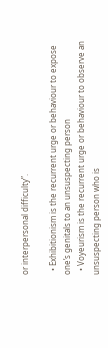or interpersonal difficulty”.

  • Exhibitionism is the recurrent urge or behaviour to expose one’s genitals to an unsuspecting person
  • Voyeurism is the recurrent urge or behaviour to observe an unsuspecting person who is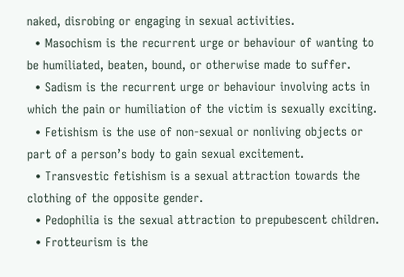naked, disrobing or engaging in sexual activities.
  • Masochism is the recurrent urge or behaviour of wanting to be humiliated, beaten, bound, or otherwise made to suffer.
  • Sadism is the recurrent urge or behaviour involving acts in which the pain or humiliation of the victim is sexually exciting.
  • Fetishism is the use of non-sexual or nonliving objects or part of a person’s body to gain sexual excitement.
  • Transvestic fetishism is a sexual attraction towards the clothing of the opposite gender.
  • Pedophilia is the sexual attraction to prepubescent children.
  • Frotteurism is the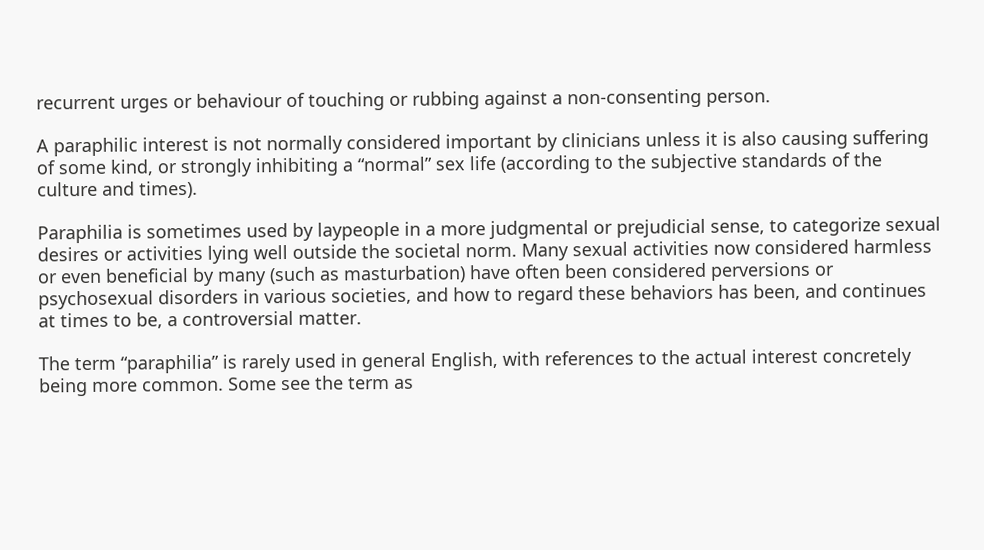recurrent urges or behaviour of touching or rubbing against a non-consenting person.

A paraphilic interest is not normally considered important by clinicians unless it is also causing suffering of some kind, or strongly inhibiting a “normal” sex life (according to the subjective standards of the culture and times).

Paraphilia is sometimes used by laypeople in a more judgmental or prejudicial sense, to categorize sexual desires or activities lying well outside the societal norm. Many sexual activities now considered harmless or even beneficial by many (such as masturbation) have often been considered perversions or psychosexual disorders in various societies, and how to regard these behaviors has been, and continues at times to be, a controversial matter.

The term “paraphilia” is rarely used in general English, with references to the actual interest concretely being more common. Some see the term as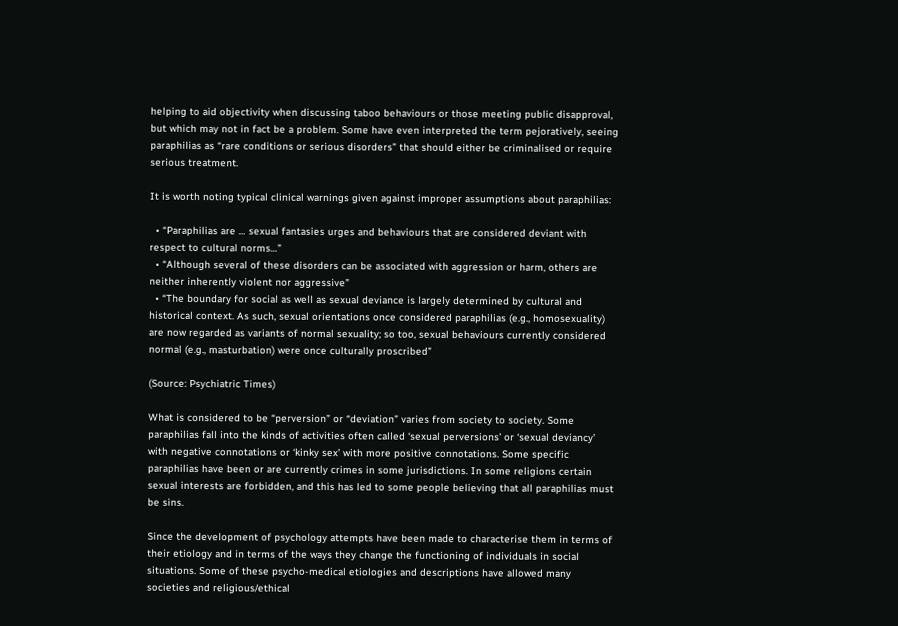helping to aid objectivity when discussing taboo behaviours or those meeting public disapproval, but which may not in fact be a problem. Some have even interpreted the term pejoratively, seeing paraphilias as “rare conditions or serious disorders” that should either be criminalised or require serious treatment.

It is worth noting typical clinical warnings given against improper assumptions about paraphilias:

  • “Paraphilias are … sexual fantasies urges and behaviours that are considered deviant with respect to cultural norms…”
  • “Although several of these disorders can be associated with aggression or harm, others are neither inherently violent nor aggressive”
  • “The boundary for social as well as sexual deviance is largely determined by cultural and historical context. As such, sexual orientations once considered paraphilias (e.g., homosexuality) are now regarded as variants of normal sexuality; so too, sexual behaviours currently considered normal (e.g., masturbation) were once culturally proscribed”

(Source: Psychiatric Times)

What is considered to be “perversion” or “deviation” varies from society to society. Some paraphilias fall into the kinds of activities often called ‘sexual perversions’ or ‘sexual deviancy’ with negative connotations or ‘kinky sex’ with more positive connotations. Some specific paraphilias have been or are currently crimes in some jurisdictions. In some religions certain sexual interests are forbidden, and this has led to some people believing that all paraphilias must be sins.

Since the development of psychology attempts have been made to characterise them in terms of their etiology and in terms of the ways they change the functioning of individuals in social situations. Some of these psycho-medical etiologies and descriptions have allowed many societies and religious/ethical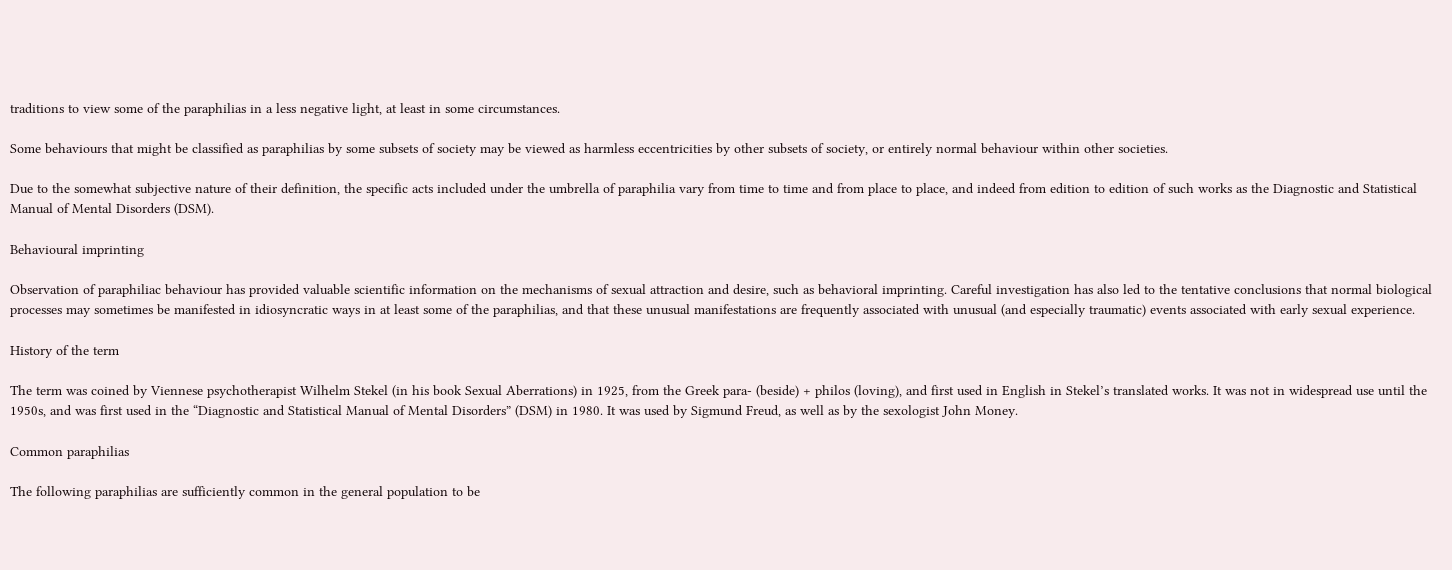traditions to view some of the paraphilias in a less negative light, at least in some circumstances.

Some behaviours that might be classified as paraphilias by some subsets of society may be viewed as harmless eccentricities by other subsets of society, or entirely normal behaviour within other societies.

Due to the somewhat subjective nature of their definition, the specific acts included under the umbrella of paraphilia vary from time to time and from place to place, and indeed from edition to edition of such works as the Diagnostic and Statistical Manual of Mental Disorders (DSM).

Behavioural imprinting

Observation of paraphiliac behaviour has provided valuable scientific information on the mechanisms of sexual attraction and desire, such as behavioral imprinting. Careful investigation has also led to the tentative conclusions that normal biological processes may sometimes be manifested in idiosyncratic ways in at least some of the paraphilias, and that these unusual manifestations are frequently associated with unusual (and especially traumatic) events associated with early sexual experience.

History of the term

The term was coined by Viennese psychotherapist Wilhelm Stekel (in his book Sexual Aberrations) in 1925, from the Greek para- (beside) + philos (loving), and first used in English in Stekel’s translated works. It was not in widespread use until the 1950s, and was first used in the “Diagnostic and Statistical Manual of Mental Disorders” (DSM) in 1980. It was used by Sigmund Freud, as well as by the sexologist John Money.

Common paraphilias

The following paraphilias are sufficiently common in the general population to be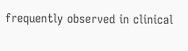frequently observed in clinical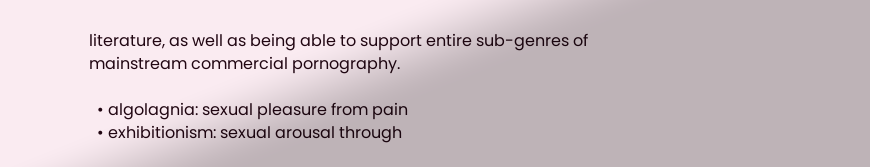literature, as well as being able to support entire sub-genres of mainstream commercial pornography.

  • algolagnia: sexual pleasure from pain
  • exhibitionism: sexual arousal through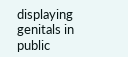displaying genitals in public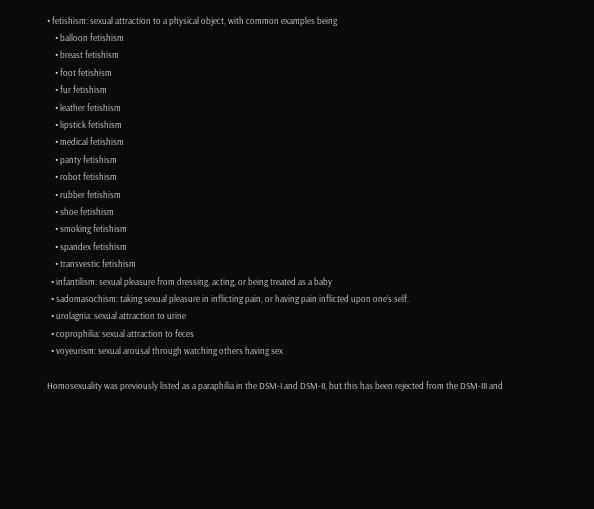• fetishism: sexual attraction to a physical object, with common examples being
    • balloon fetishism
    • breast fetishism
    • foot fetishism
    • fur fetishism
    • leather fetishism
    • lipstick fetishism
    • medical fetishism
    • panty fetishism
    • robot fetishism
    • rubber fetishism
    • shoe fetishism
    • smoking fetishism
    • spandex fetishism
    • transvestic fetishism
  • infantilism: sexual pleasure from dressing, acting, or being treated as a baby
  • sadomasochism: taking sexual pleasure in inflicting pain, or having pain inflicted upon one’s self.
  • urolagnia: sexual attraction to urine
  • coprophilia: sexual attraction to feces
  • voyeurism: sexual arousal through watching others having sex

Homosexuality was previously listed as a paraphilia in the DSM-I and DSM-II, but this has been rejected from the DSM-III and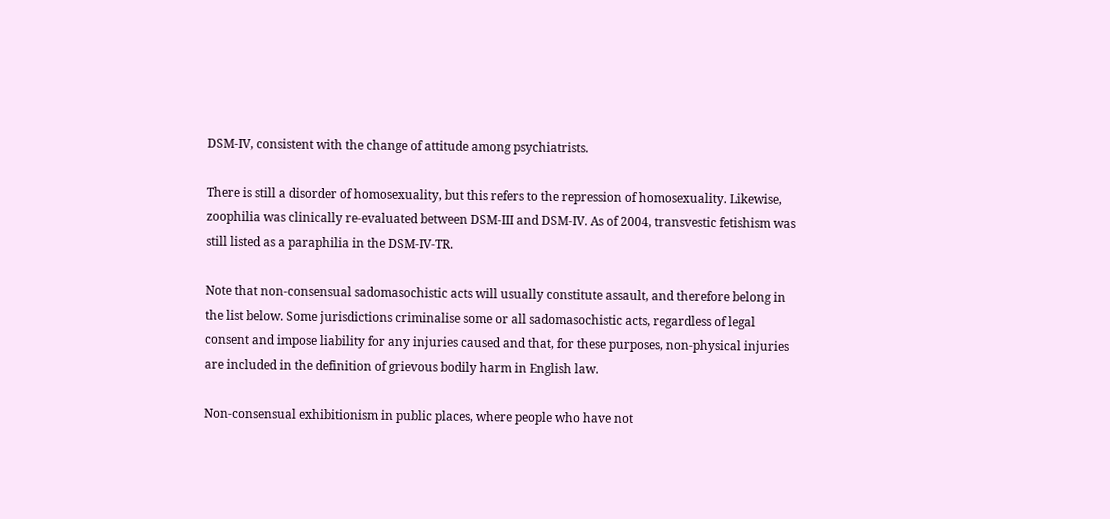DSM-IV, consistent with the change of attitude among psychiatrists.

There is still a disorder of homosexuality, but this refers to the repression of homosexuality. Likewise, zoophilia was clinically re-evaluated between DSM-III and DSM-IV. As of 2004, transvestic fetishism was still listed as a paraphilia in the DSM-IV-TR.

Note that non-consensual sadomasochistic acts will usually constitute assault, and therefore belong in the list below. Some jurisdictions criminalise some or all sadomasochistic acts, regardless of legal consent and impose liability for any injuries caused and that, for these purposes, non-physical injuries are included in the definition of grievous bodily harm in English law.

Non-consensual exhibitionism in public places, where people who have not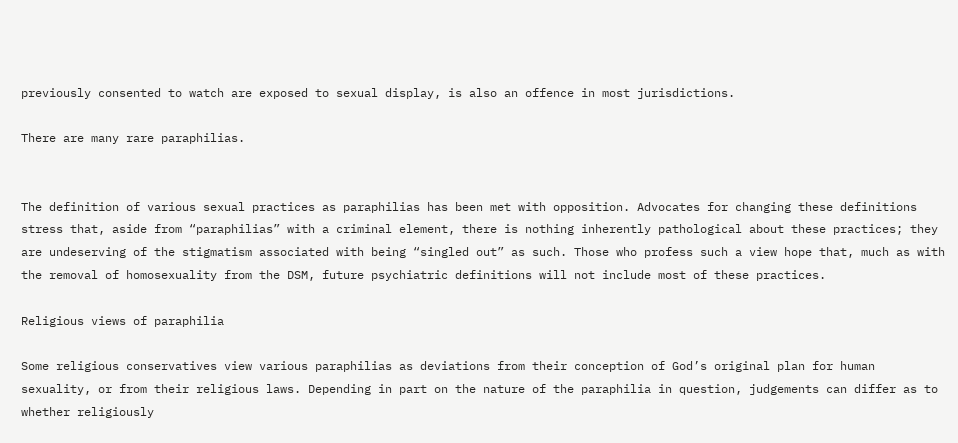previously consented to watch are exposed to sexual display, is also an offence in most jurisdictions.

There are many rare paraphilias.


The definition of various sexual practices as paraphilias has been met with opposition. Advocates for changing these definitions stress that, aside from “paraphilias” with a criminal element, there is nothing inherently pathological about these practices; they are undeserving of the stigmatism associated with being “singled out” as such. Those who profess such a view hope that, much as with the removal of homosexuality from the DSM, future psychiatric definitions will not include most of these practices.

Religious views of paraphilia

Some religious conservatives view various paraphilias as deviations from their conception of God’s original plan for human sexuality, or from their religious laws. Depending in part on the nature of the paraphilia in question, judgements can differ as to whether religiously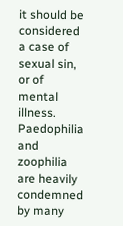it should be considered a case of sexual sin, or of mental illness. Paedophilia and zoophilia are heavily condemned by many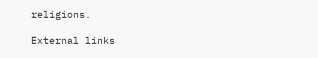religions.

External links